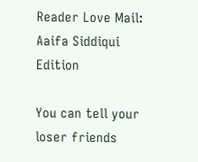Reader Love Mail: Aaifa Siddiqui Edition

You can tell your loser friends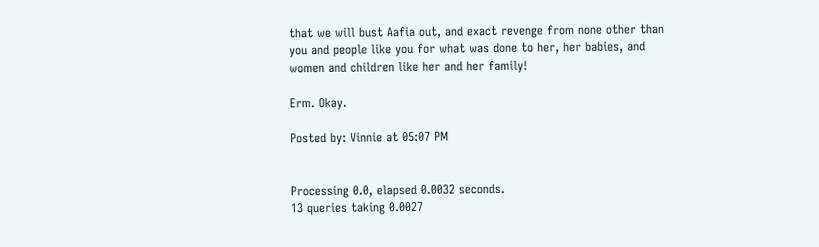that we will bust Aafia out, and exact revenge from none other than you and people like you for what was done to her, her babies, and women and children like her and her family!

Erm. Okay.

Posted by: Vinnie at 05:07 PM


Processing 0.0, elapsed 0.0032 seconds.
13 queries taking 0.0027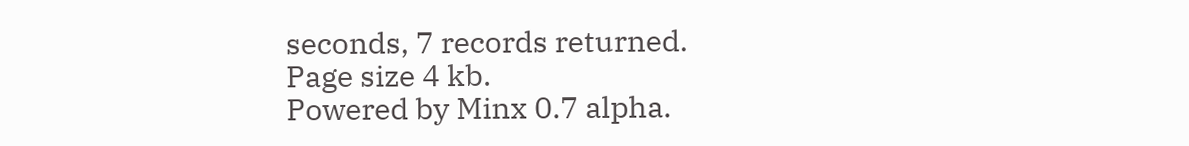seconds, 7 records returned.
Page size 4 kb.
Powered by Minx 0.7 alpha.